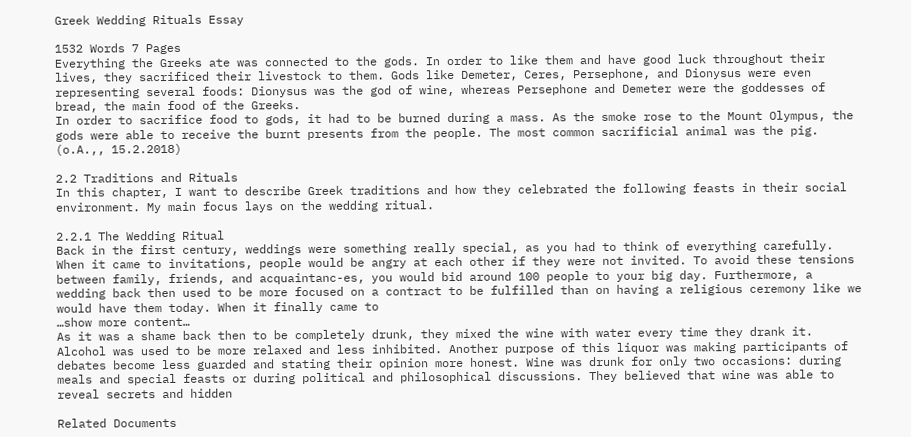Greek Wedding Rituals Essay

1532 Words 7 Pages
Everything the Greeks ate was connected to the gods. In order to like them and have good luck throughout their lives, they sacrificed their livestock to them. Gods like Demeter, Ceres, Persephone, and Dionysus were even representing several foods: Dionysus was the god of wine, whereas Persephone and Demeter were the goddesses of bread, the main food of the Greeks.
In order to sacrifice food to gods, it had to be burned during a mass. As the smoke rose to the Mount Olympus, the gods were able to receive the burnt presents from the people. The most common sacrificial animal was the pig. (o.A.,, 15.2.2018)

2.2 Traditions and Rituals
In this chapter, I want to describe Greek traditions and how they celebrated the following feasts in their social environment. My main focus lays on the wedding ritual.

2.2.1 The Wedding Ritual
Back in the first century, weddings were something really special, as you had to think of everything carefully. When it came to invitations, people would be angry at each other if they were not invited. To avoid these tensions between family, friends, and acquaintanc-es, you would bid around 100 people to your big day. Furthermore, a wedding back then used to be more focused on a contract to be fulfilled than on having a religious ceremony like we would have them today. When it finally came to
…show more content…
As it was a shame back then to be completely drunk, they mixed the wine with water every time they drank it. Alcohol was used to be more relaxed and less inhibited. Another purpose of this liquor was making participants of debates become less guarded and stating their opinion more honest. Wine was drunk for only two occasions: during meals and special feasts or during political and philosophical discussions. They believed that wine was able to reveal secrets and hidden

Related Documents